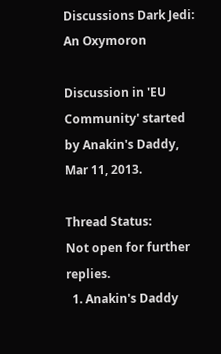Discussions Dark Jedi: An Oxymoron

Discussion in 'EU Community' started by Anakin's Daddy, Mar 11, 2013.

Thread Status:
Not open for further replies.
  1. Anakin's Daddy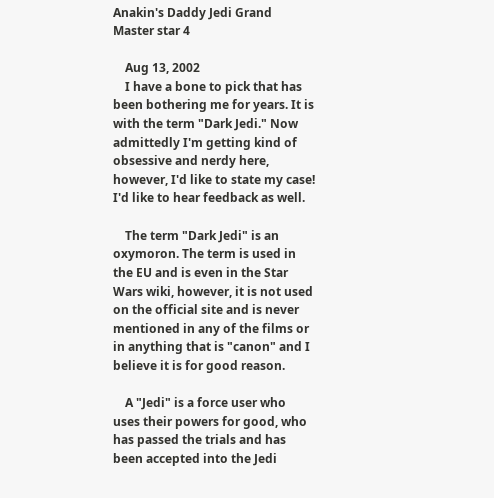Anakin's Daddy Jedi Grand Master star 4

    Aug 13, 2002
    I have a bone to pick that has been bothering me for years. It is with the term "Dark Jedi." Now admittedly I'm getting kind of obsessive and nerdy here, however, I'd like to state my case! I'd like to hear feedback as well.

    The term "Dark Jedi" is an oxymoron. The term is used in the EU and is even in the Star Wars wiki, however, it is not used on the official site and is never mentioned in any of the films or in anything that is "canon" and I believe it is for good reason.

    A "Jedi" is a force user who uses their powers for good, who has passed the trials and has been accepted into the Jedi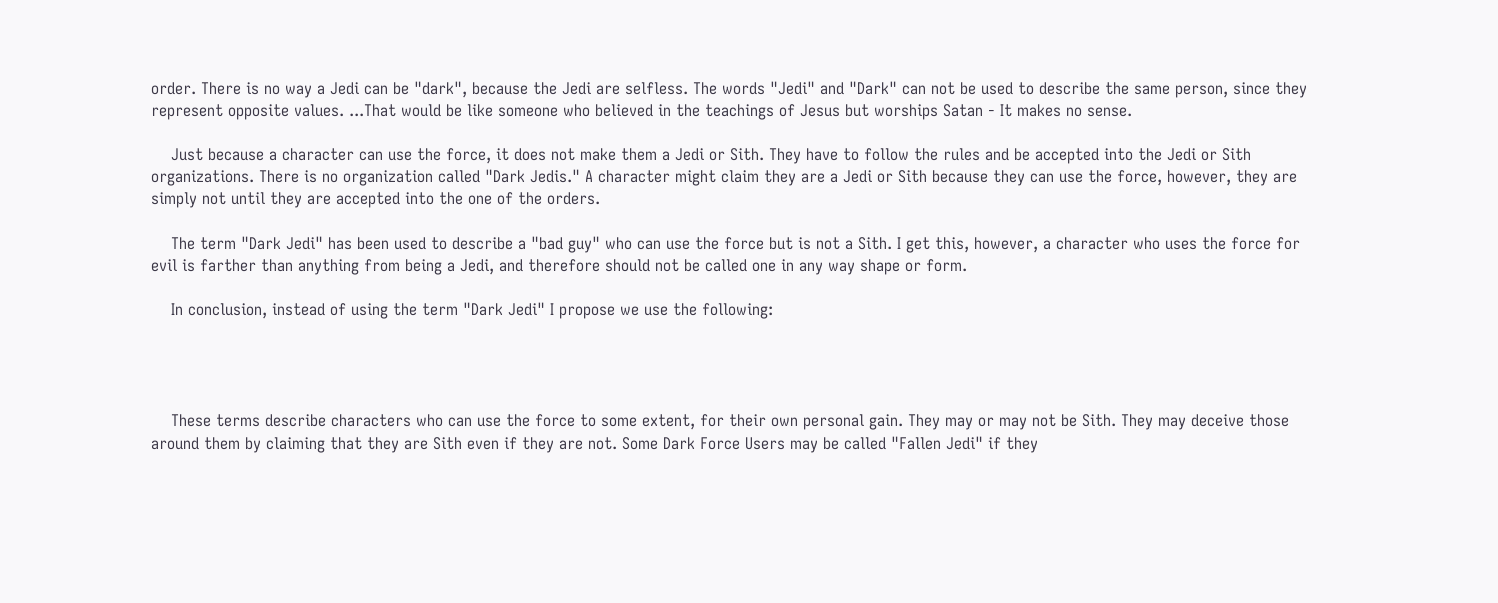order. There is no way a Jedi can be "dark", because the Jedi are selfless. The words "Jedi" and "Dark" can not be used to describe the same person, since they represent opposite values. ...That would be like someone who believed in the teachings of Jesus but worships Satan - It makes no sense.

    Just because a character can use the force, it does not make them a Jedi or Sith. They have to follow the rules and be accepted into the Jedi or Sith organizations. There is no organization called "Dark Jedis." A character might claim they are a Jedi or Sith because they can use the force, however, they are simply not until they are accepted into the one of the orders.

    The term "Dark Jedi" has been used to describe a "bad guy" who can use the force but is not a Sith. I get this, however, a character who uses the force for evil is farther than anything from being a Jedi, and therefore should not be called one in any way shape or form.

    In conclusion, instead of using the term "Dark Jedi" I propose we use the following:




    These terms describe characters who can use the force to some extent, for their own personal gain. They may or may not be Sith. They may deceive those around them by claiming that they are Sith even if they are not. Some Dark Force Users may be called "Fallen Jedi" if they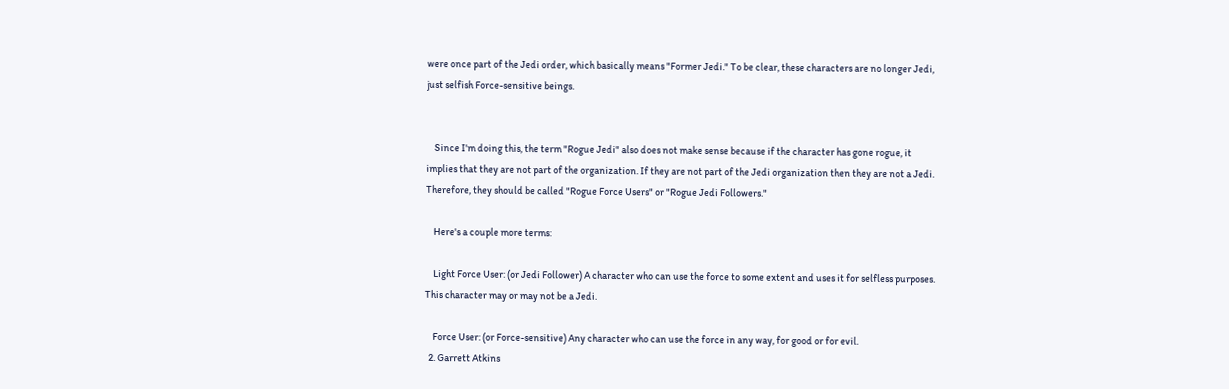were once part of the Jedi order, which basically means "Former Jedi." To be clear, these characters are no longer Jedi, just selfish Force-sensitive beings.


    Since I'm doing this, the term "Rogue Jedi" also does not make sense because if the character has gone rogue, it implies that they are not part of the organization. If they are not part of the Jedi organization then they are not a Jedi. Therefore, they should be called "Rogue Force Users" or "Rogue Jedi Followers."

    Here's a couple more terms:

    Light Force User: (or Jedi Follower) A character who can use the force to some extent and uses it for selfless purposes. This character may or may not be a Jedi.

    Force User: (or Force-sensitive) Any character who can use the force in any way, for good or for evil.
  2. Garrett Atkins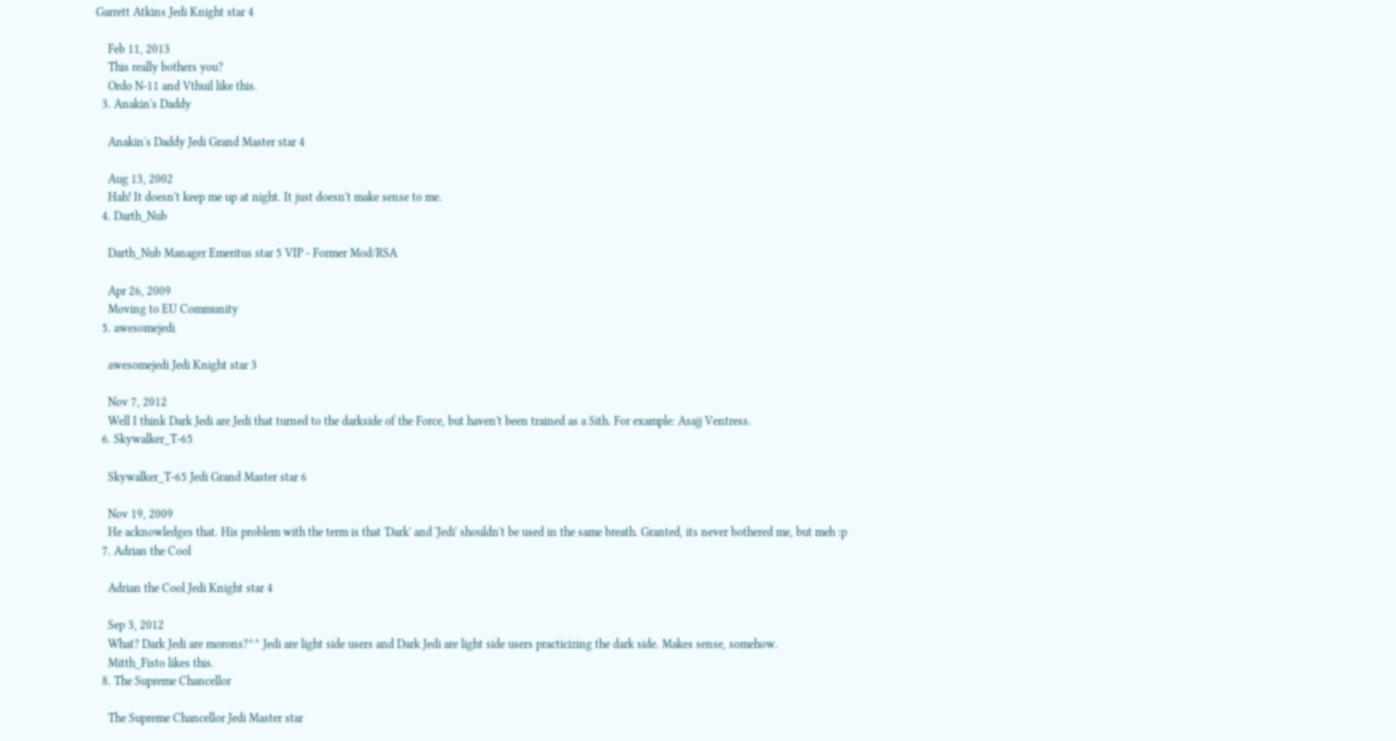Garrett Atkins Jedi Knight star 4

    Feb 11, 2013
    This really bothers you?
    Ordo N-11 and Vthuil like this.
  3. Anakin's Daddy

    Anakin's Daddy Jedi Grand Master star 4

    Aug 13, 2002
    Hah! It doesn't keep me up at night. It just doesn't make sense to me.
  4. Darth_Nub

    Darth_Nub Manager Emeritus star 5 VIP - Former Mod/RSA

    Apr 26, 2009
    Moving to EU Community
  5. awesomejedi

    awesomejedi Jedi Knight star 3

    Nov 7, 2012
    Well I think Dark Jedi are Jedi that turned to the darkside of the Force, but haven't been trained as a Sith. For example: Asajj Ventress.
  6. Skywalker_T-65

    Skywalker_T-65 Jedi Grand Master star 6

    Nov 19, 2009
    He acknowledges that. His problem with the term is that 'Dark' and 'Jedi' shouldn't be used in the same breath. Granted, its never bothered me, but meh :p
  7. Adrian the Cool

    Adrian the Cool Jedi Knight star 4

    Sep 3, 2012
    What? Dark Jedi are morons?^^ Jedi are light side users and Dark Jedi are light side users practicizing the dark side. Makes sense, somehow.
    Mitth_Fisto likes this.
  8. The Supreme Chancellor

    The Supreme Chancellor Jedi Master star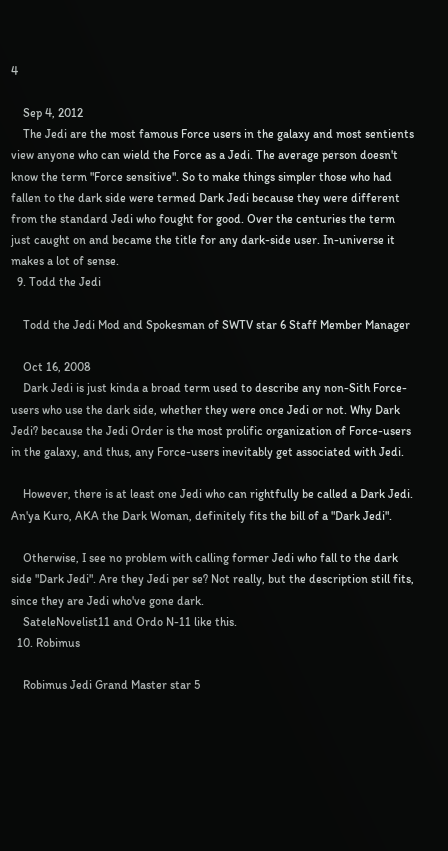4

    Sep 4, 2012
    The Jedi are the most famous Force users in the galaxy and most sentients view anyone who can wield the Force as a Jedi. The average person doesn't know the term "Force sensitive". So to make things simpler those who had fallen to the dark side were termed Dark Jedi because they were different from the standard Jedi who fought for good. Over the centuries the term just caught on and became the title for any dark-side user. In-universe it makes a lot of sense.
  9. Todd the Jedi

    Todd the Jedi Mod and Spokesman of SWTV star 6 Staff Member Manager

    Oct 16, 2008
    Dark Jedi is just kinda a broad term used to describe any non-Sith Force-users who use the dark side, whether they were once Jedi or not. Why Dark Jedi? because the Jedi Order is the most prolific organization of Force-users in the galaxy, and thus, any Force-users inevitably get associated with Jedi.

    However, there is at least one Jedi who can rightfully be called a Dark Jedi. An'ya Kuro, AKA the Dark Woman, definitely fits the bill of a "Dark Jedi".

    Otherwise, I see no problem with calling former Jedi who fall to the dark side "Dark Jedi". Are they Jedi per se? Not really, but the description still fits, since they are Jedi who've gone dark.
    SateleNovelist11 and Ordo N-11 like this.
  10. Robimus

    Robimus Jedi Grand Master star 5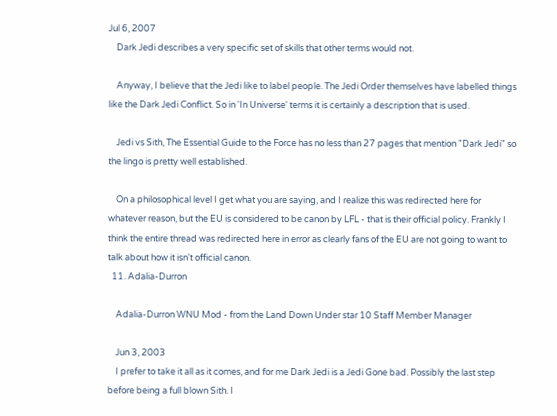Jul 6, 2007
    Dark Jedi describes a very specific set of skills that other terms would not.

    Anyway, I believe that the Jedi like to label people. The Jedi Order themselves have labelled things like the Dark Jedi Conflict. So in 'In Universe' terms it is certainly a description that is used.

    Jedi vs Sith, The Essential Guide to the Force has no less than 27 pages that mention "Dark Jedi" so the lingo is pretty well established.

    On a philosophical level I get what you are saying, and I realize this was redirected here for whatever reason, but the EU is considered to be canon by LFL - that is their official policy. Frankly I think the entire thread was redirected here in error as clearly fans of the EU are not going to want to talk about how it isn't official canon.
  11. Adalia-Durron

    Adalia-Durron WNU Mod - from the Land Down Under star 10 Staff Member Manager

    Jun 3, 2003
    I prefer to take it all as it comes, and for me Dark Jedi is a Jedi Gone bad. Possibly the last step before being a full blown Sith. I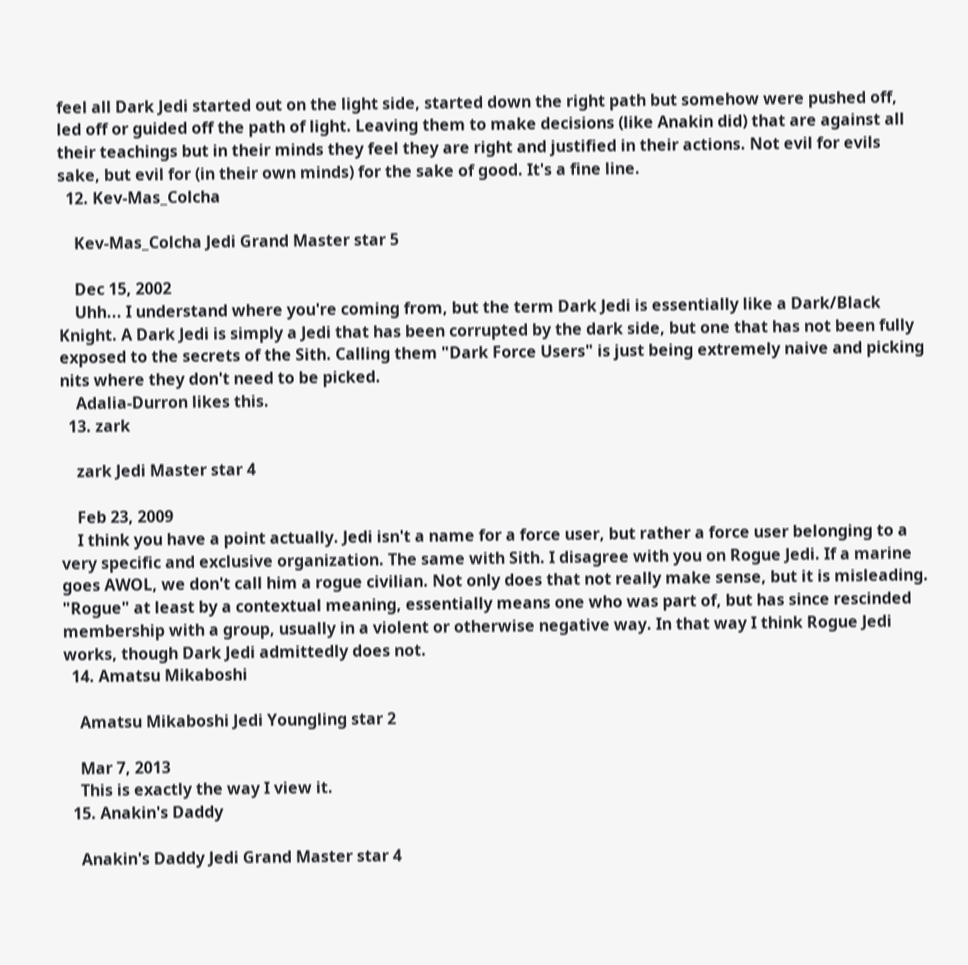feel all Dark Jedi started out on the light side, started down the right path but somehow were pushed off, led off or guided off the path of light. Leaving them to make decisions (like Anakin did) that are against all their teachings but in their minds they feel they are right and justified in their actions. Not evil for evils sake, but evil for (in their own minds) for the sake of good. It's a fine line.
  12. Kev-Mas_Colcha

    Kev-Mas_Colcha Jedi Grand Master star 5

    Dec 15, 2002
    Uhh... I understand where you're coming from, but the term Dark Jedi is essentially like a Dark/Black Knight. A Dark Jedi is simply a Jedi that has been corrupted by the dark side, but one that has not been fully exposed to the secrets of the Sith. Calling them "Dark Force Users" is just being extremely naive and picking nits where they don't need to be picked.
    Adalia-Durron likes this.
  13. zark

    zark Jedi Master star 4

    Feb 23, 2009
    I think you have a point actually. Jedi isn't a name for a force user, but rather a force user belonging to a very specific and exclusive organization. The same with Sith. I disagree with you on Rogue Jedi. If a marine goes AWOL, we don't call him a rogue civilian. Not only does that not really make sense, but it is misleading. "Rogue" at least by a contextual meaning, essentially means one who was part of, but has since rescinded membership with a group, usually in a violent or otherwise negative way. In that way I think Rogue Jedi works, though Dark Jedi admittedly does not.
  14. Amatsu Mikaboshi

    Amatsu Mikaboshi Jedi Youngling star 2

    Mar 7, 2013
    This is exactly the way I view it.
  15. Anakin's Daddy

    Anakin's Daddy Jedi Grand Master star 4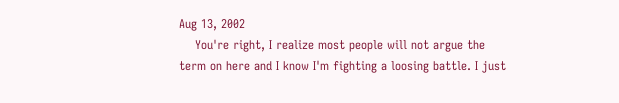Aug 13, 2002
    You're right, I realize most people will not argue the term on here and I know I'm fighting a loosing battle. I just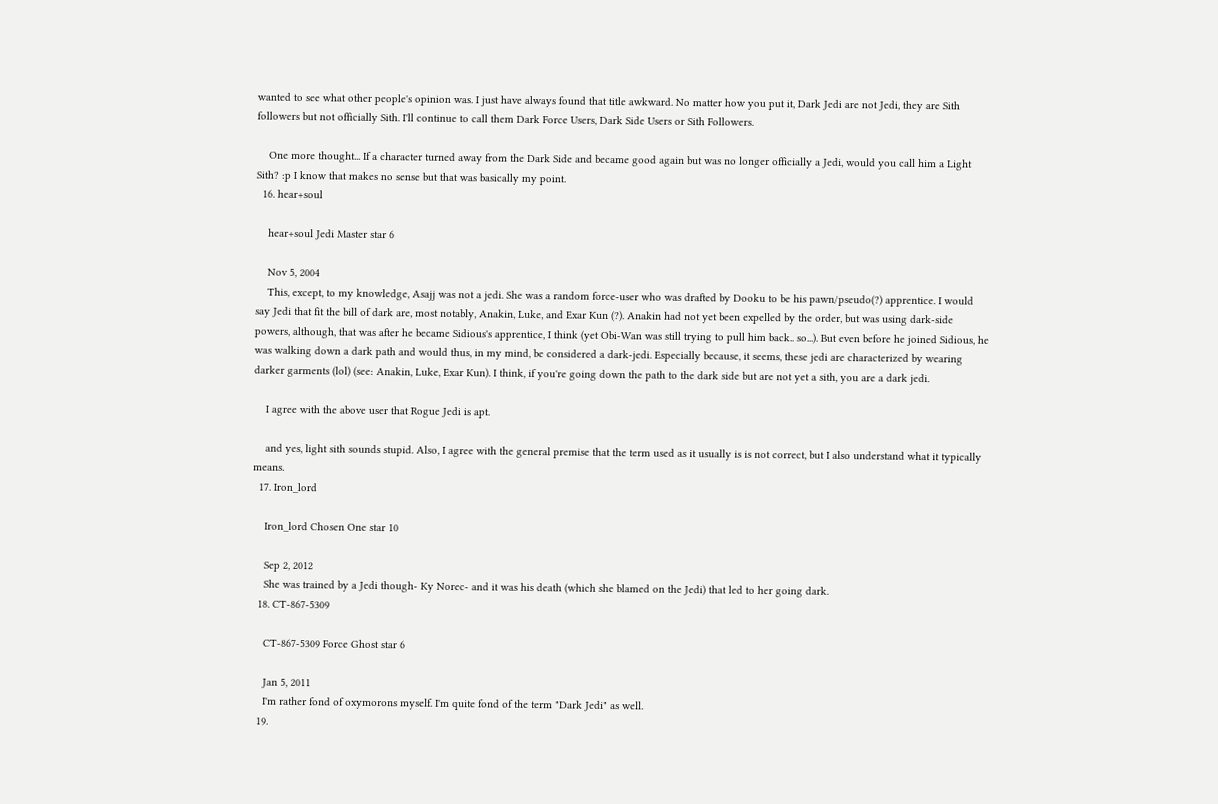wanted to see what other people's opinion was. I just have always found that title awkward. No matter how you put it, Dark Jedi are not Jedi, they are Sith followers but not officially Sith. I'll continue to call them Dark Force Users, Dark Side Users or Sith Followers.

    One more thought... If a character turned away from the Dark Side and became good again but was no longer officially a Jedi, would you call him a Light Sith? :p I know that makes no sense but that was basically my point.
  16. hear+soul

    hear+soul Jedi Master star 6

    Nov 5, 2004
    This, except, to my knowledge, Asajj was not a jedi. She was a random force-user who was drafted by Dooku to be his pawn/pseudo(?) apprentice. I would say Jedi that fit the bill of dark are, most notably, Anakin, Luke, and Exar Kun (?). Anakin had not yet been expelled by the order, but was using dark-side powers, although, that was after he became Sidious's apprentice, I think (yet Obi-Wan was still trying to pull him back.. so...). But even before he joined Sidious, he was walking down a dark path and would thus, in my mind, be considered a dark-jedi. Especially because, it seems, these jedi are characterized by wearing darker garments (lol) (see: Anakin, Luke, Exar Kun). I think, if you're going down the path to the dark side but are not yet a sith, you are a dark jedi.

    I agree with the above user that Rogue Jedi is apt.

    and yes, light sith sounds stupid. Also, I agree with the general premise that the term used as it usually is is not correct, but I also understand what it typically means.
  17. Iron_lord

    Iron_lord Chosen One star 10

    Sep 2, 2012
    She was trained by a Jedi though- Ky Norec- and it was his death (which she blamed on the Jedi) that led to her going dark.
  18. CT-867-5309

    CT-867-5309 Force Ghost star 6

    Jan 5, 2011
    I'm rather fond of oxymorons myself. I'm quite fond of the term "Dark Jedi" as well.
  19.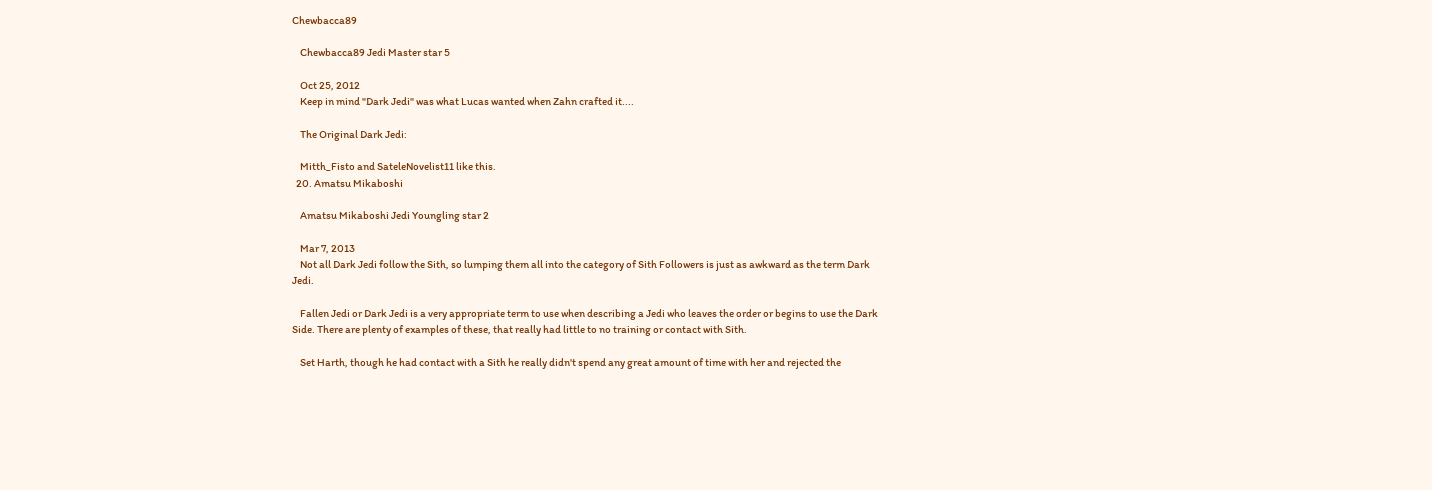Chewbacca89

    Chewbacca89 Jedi Master star 5

    Oct 25, 2012
    Keep in mind "Dark Jedi" was what Lucas wanted when Zahn crafted it....

    The Original Dark Jedi:

    Mitth_Fisto and SateleNovelist11 like this.
  20. Amatsu Mikaboshi

    Amatsu Mikaboshi Jedi Youngling star 2

    Mar 7, 2013
    Not all Dark Jedi follow the Sith, so lumping them all into the category of Sith Followers is just as awkward as the term Dark Jedi.

    Fallen Jedi or Dark Jedi is a very appropriate term to use when describing a Jedi who leaves the order or begins to use the Dark Side. There are plenty of examples of these, that really had little to no training or contact with Sith.

    Set Harth, though he had contact with a Sith he really didn't spend any great amount of time with her and rejected the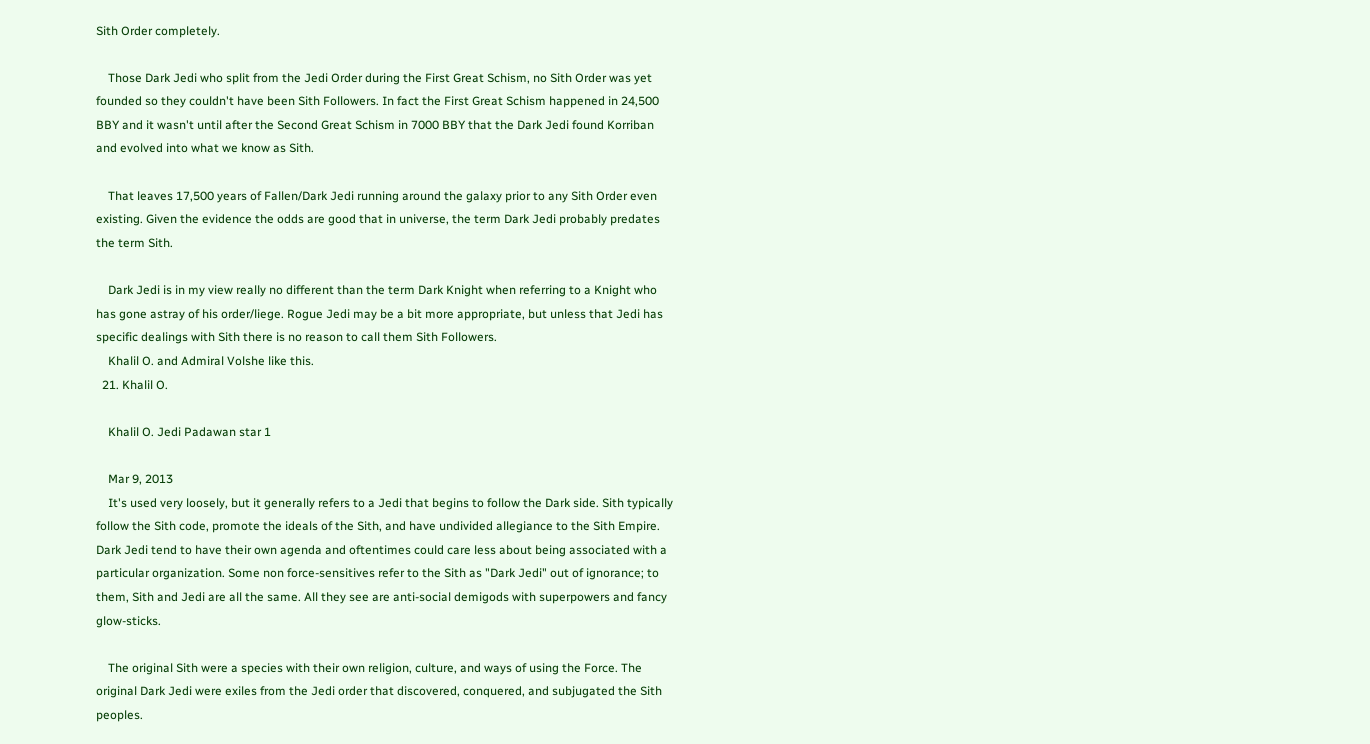Sith Order completely.

    Those Dark Jedi who split from the Jedi Order during the First Great Schism, no Sith Order was yet founded so they couldn't have been Sith Followers. In fact the First Great Schism happened in 24,500 BBY and it wasn't until after the Second Great Schism in 7000 BBY that the Dark Jedi found Korriban and evolved into what we know as Sith.

    That leaves 17,500 years of Fallen/Dark Jedi running around the galaxy prior to any Sith Order even existing. Given the evidence the odds are good that in universe, the term Dark Jedi probably predates the term Sith.

    Dark Jedi is in my view really no different than the term Dark Knight when referring to a Knight who has gone astray of his order/liege. Rogue Jedi may be a bit more appropriate, but unless that Jedi has specific dealings with Sith there is no reason to call them Sith Followers.
    Khalil O. and Admiral Volshe like this.
  21. Khalil O.

    Khalil O. Jedi Padawan star 1

    Mar 9, 2013
    It's used very loosely, but it generally refers to a Jedi that begins to follow the Dark side. Sith typically follow the Sith code, promote the ideals of the Sith, and have undivided allegiance to the Sith Empire. Dark Jedi tend to have their own agenda and oftentimes could care less about being associated with a particular organization. Some non force-sensitives refer to the Sith as "Dark Jedi" out of ignorance; to them, Sith and Jedi are all the same. All they see are anti-social demigods with superpowers and fancy glow-sticks.

    The original Sith were a species with their own religion, culture, and ways of using the Force. The original Dark Jedi were exiles from the Jedi order that discovered, conquered, and subjugated the Sith peoples.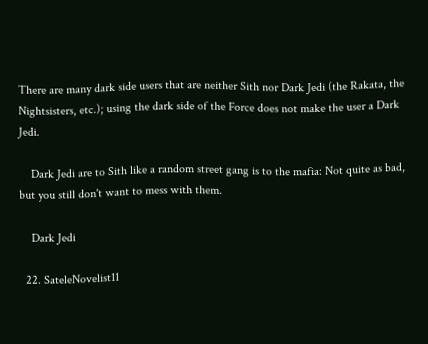There are many dark side users that are neither Sith nor Dark Jedi (the Rakata, the Nightsisters, etc.); using the dark side of the Force does not make the user a Dark Jedi.

    Dark Jedi are to Sith like a random street gang is to the mafia: Not quite as bad, but you still don't want to mess with them.

    Dark Jedi

  22. SateleNovelist11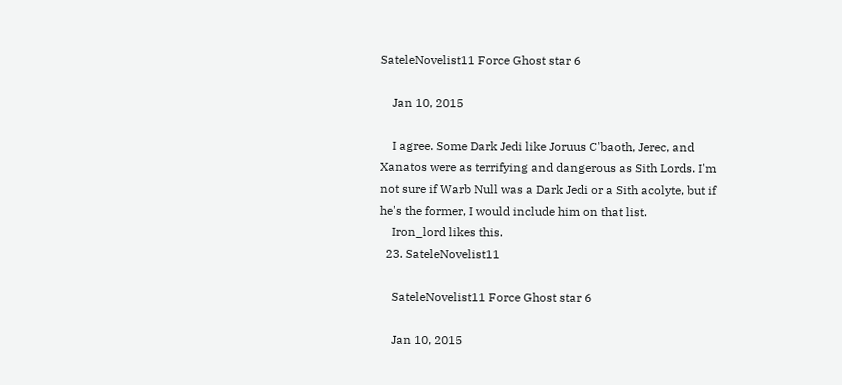SateleNovelist11 Force Ghost star 6

    Jan 10, 2015

    I agree. Some Dark Jedi like Joruus C'baoth, Jerec, and Xanatos were as terrifying and dangerous as Sith Lords. I'm not sure if Warb Null was a Dark Jedi or a Sith acolyte, but if he's the former, I would include him on that list.
    Iron_lord likes this.
  23. SateleNovelist11

    SateleNovelist11 Force Ghost star 6

    Jan 10, 2015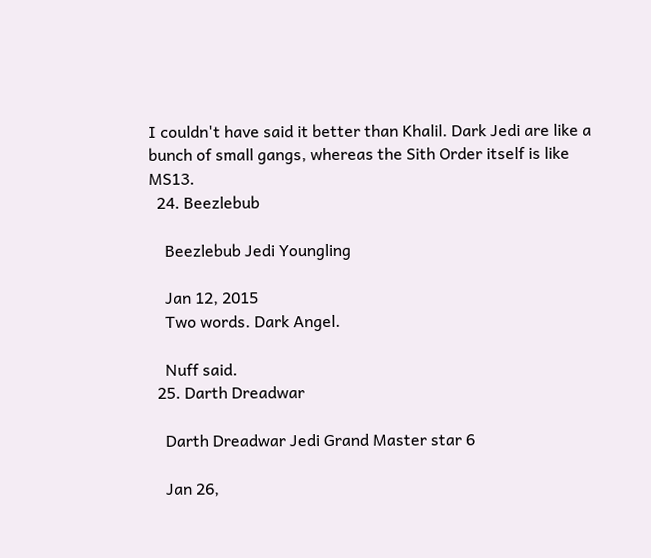I couldn't have said it better than Khalil. Dark Jedi are like a bunch of small gangs, whereas the Sith Order itself is like MS13.
  24. Beezlebub

    Beezlebub Jedi Youngling

    Jan 12, 2015
    Two words. Dark Angel.

    Nuff said.
  25. Darth Dreadwar

    Darth Dreadwar Jedi Grand Master star 6

    Jan 26,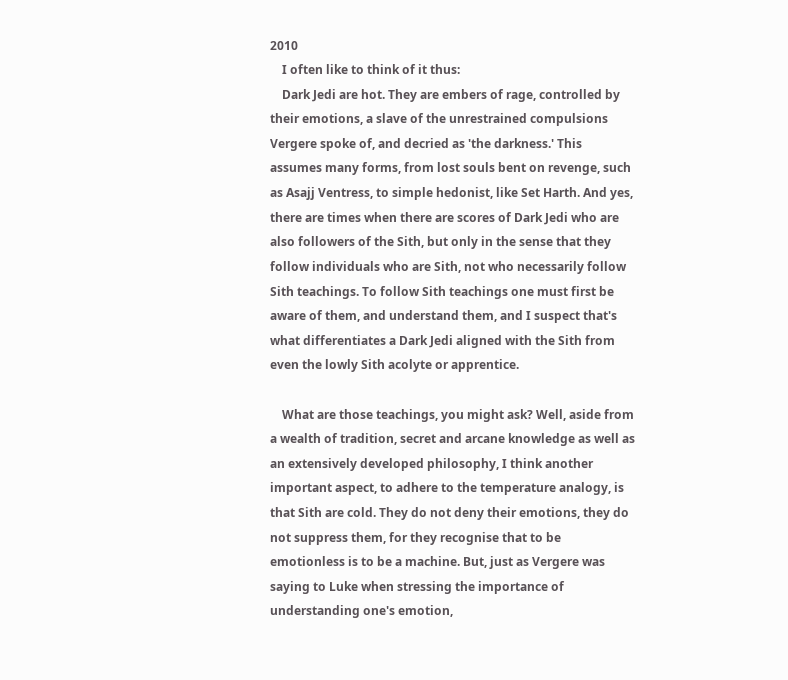2010
    I often like to think of it thus:
    Dark Jedi are hot. They are embers of rage, controlled by their emotions, a slave of the unrestrained compulsions Vergere spoke of, and decried as 'the darkness.' This assumes many forms, from lost souls bent on revenge, such as Asajj Ventress, to simple hedonist, like Set Harth. And yes, there are times when there are scores of Dark Jedi who are also followers of the Sith, but only in the sense that they follow individuals who are Sith, not who necessarily follow Sith teachings. To follow Sith teachings one must first be aware of them, and understand them, and I suspect that's what differentiates a Dark Jedi aligned with the Sith from even the lowly Sith acolyte or apprentice.

    What are those teachings, you might ask? Well, aside from a wealth of tradition, secret and arcane knowledge as well as an extensively developed philosophy, I think another important aspect, to adhere to the temperature analogy, is that Sith are cold. They do not deny their emotions, they do not suppress them, for they recognise that to be emotionless is to be a machine. But, just as Vergere was saying to Luke when stressing the importance of understanding one's emotion,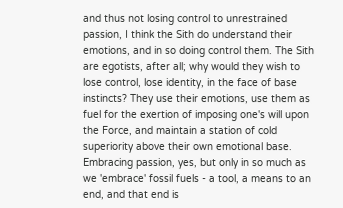and thus not losing control to unrestrained passion, I think the Sith do understand their emotions, and in so doing control them. The Sith are egotists, after all; why would they wish to lose control, lose identity, in the face of base instincts? They use their emotions, use them as fuel for the exertion of imposing one's will upon the Force, and maintain a station of cold superiority above their own emotional base. Embracing passion, yes, but only in so much as we 'embrace' fossil fuels - a tool, a means to an end, and that end is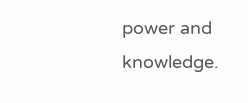power and knowledge.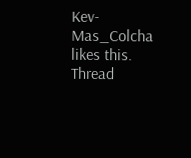Kev-Mas_Colcha likes this.
Thread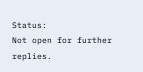Status:
Not open for further replies.